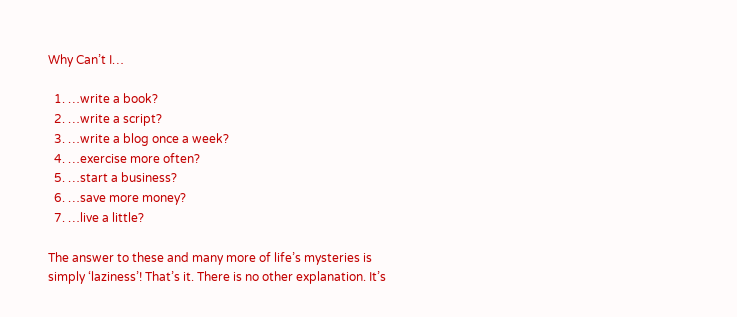Why Can’t I…

  1. …write a book?
  2. …write a script?
  3. …write a blog once a week?
  4. …exercise more often?
  5. …start a business?
  6. …save more money?
  7. …live a little?

The answer to these and many more of life’s mysteries is simply ‘laziness’! That’s it. There is no other explanation. It’s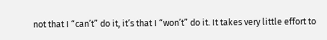not that I “can’t” do it, it’s that I “won’t” do it. It takes very little effort to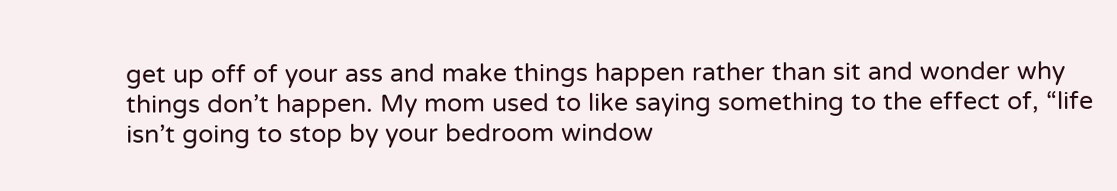get up off of your ass and make things happen rather than sit and wonder why things don’t happen. My mom used to like saying something to the effect of, “life isn’t going to stop by your bedroom window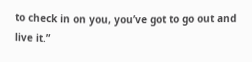to check in on you, you’ve got to go out and live it.”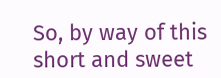So, by way of this short and sweet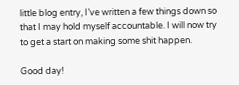little blog entry, I’ve written a few things down so that I may hold myself accountable. I will now try to get a start on making some shit happen.

Good day!